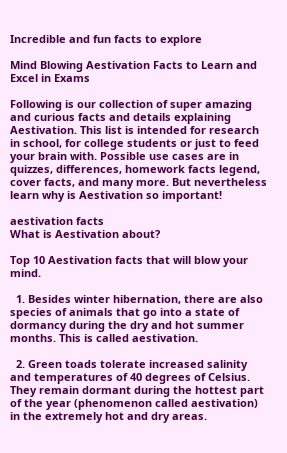Incredible and fun facts to explore

Mind Blowing Aestivation Facts to Learn and Excel in Exams

Following is our collection of super amazing and curious facts and details explaining Aestivation. This list is intended for research in school, for college students or just to feed your brain with. Possible use cases are in quizzes, differences, homework facts legend, cover facts, and many more. But nevertheless learn why is Aestivation so important!

aestivation facts
What is Aestivation about?

Top 10 Aestivation facts that will blow your mind.

  1. Besides winter hibernation, there are also species of animals that go into a state of dormancy during the dry and hot summer months. This is called aestivation.

  2. Green toads tolerate increased salinity and temperatures of 40 degrees of Celsius. They remain dormant during the hottest part of the year (phenomenon called aestivation) in the extremely hot and dry areas.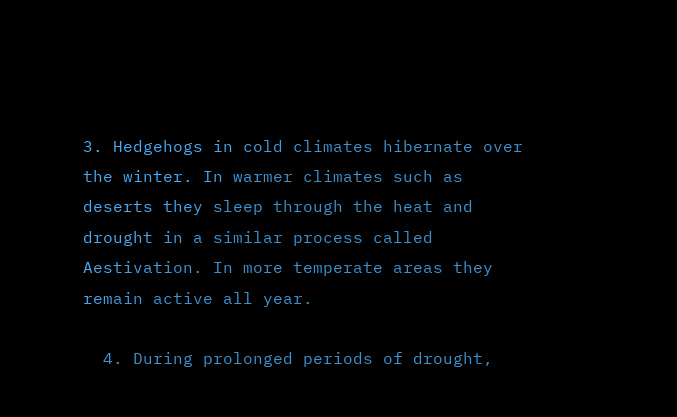3. Hedgehogs in cold climates hibernate over the winter. In warmer climates such as deserts they sleep through the heat and drought in a similar process called Aestivation. In more temperate areas they remain active all year.

  4. During prolonged periods of drought,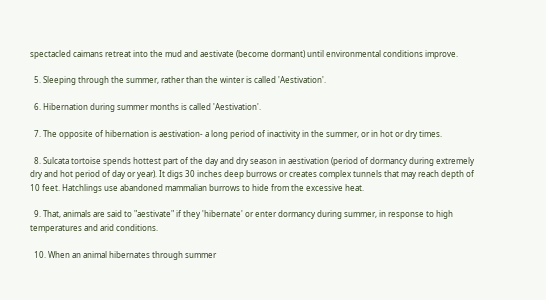spectacled caimans retreat into the mud and aestivate (become dormant) until environmental conditions improve.

  5. Sleeping through the summer, rather than the winter is called 'Aestivation'.

  6. Hibernation during summer months is called 'Aestivation'.

  7. The opposite of hibernation is aestivation- a long period of inactivity in the summer, or in hot or dry times.

  8. Sulcata tortoise spends hottest part of the day and dry season in aestivation (period of dormancy during extremely dry and hot period of day or year). It digs 30 inches deep burrows or creates complex tunnels that may reach depth of 10 feet. Hatchlings use abandoned mammalian burrows to hide from the excessive heat.

  9. That, animals are said to "aestivate" if they 'hibernate' or enter dormancy during summer, in response to high temperatures and arid conditions.

  10. When an animal hibernates through summer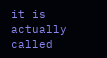it is actually called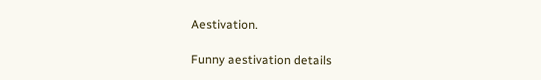Aestivation.

Funny aestivation details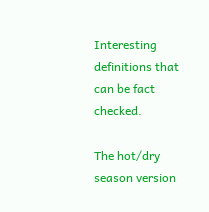Interesting definitions that can be fact checked.

The hot/dry season version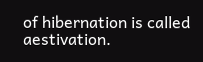of hibernation is called aestivation.